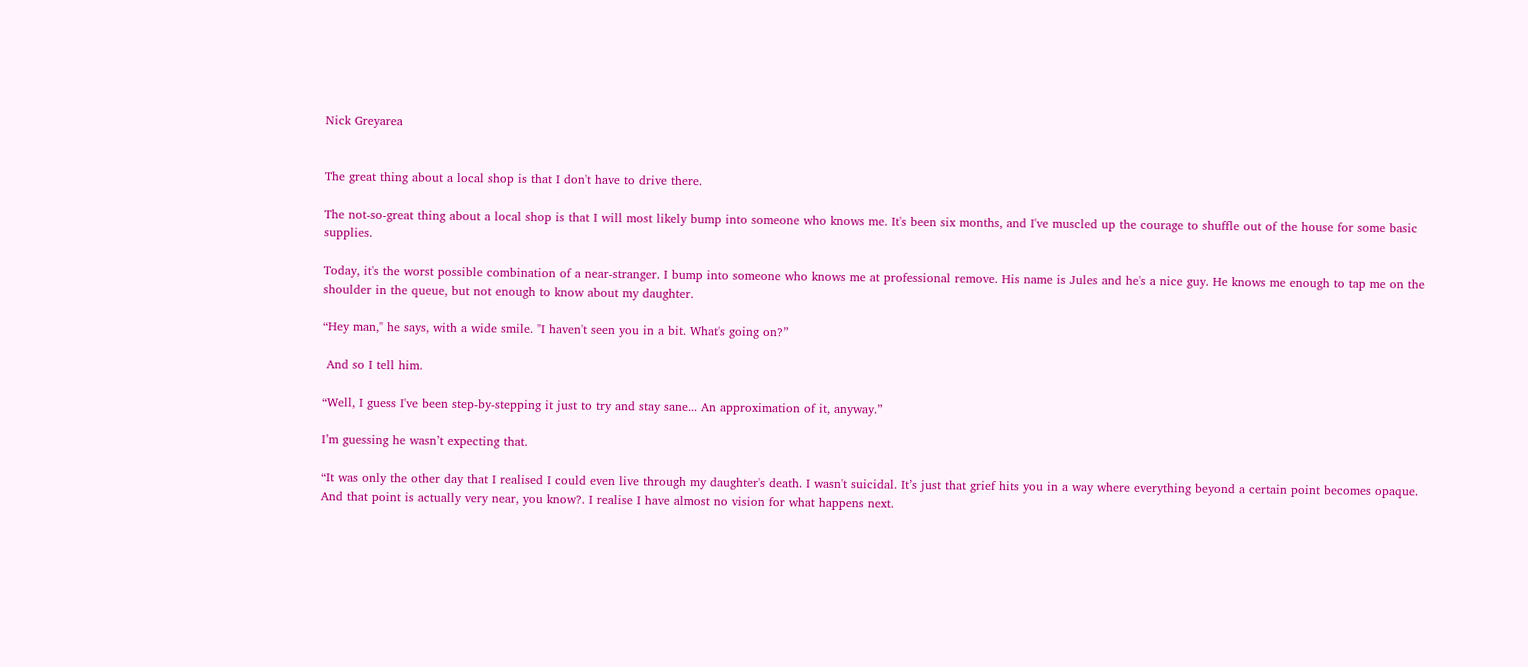Nick Greyarea


The great thing about a local shop is that I don't have to drive there.

The not-so-great thing about a local shop is that I will most likely bump into someone who knows me. It's been six months, and I've muscled up the courage to shuffle out of the house for some basic supplies.

Today, it's the worst possible combination of a near-stranger. I bump into someone who knows me at professional remove. His name is Jules and he's a nice guy. He knows me enough to tap me on the shoulder in the queue, but not enough to know about my daughter.

“Hey man," he says, with a wide smile. "I haven't seen you in a bit. What's going on?”

 And so I tell him.

“Well, I guess I've been step-by-stepping it just to try and stay sane... An approximation of it, anyway.”

I’m guessing he wasn’t expecting that.

“It was only the other day that I realised I could even live through my daughter's death. I wasn't suicidal. It’s just that grief hits you in a way where everything beyond a certain point becomes opaque. And that point is actually very near, you know?. I realise I have almost no vision for what happens next.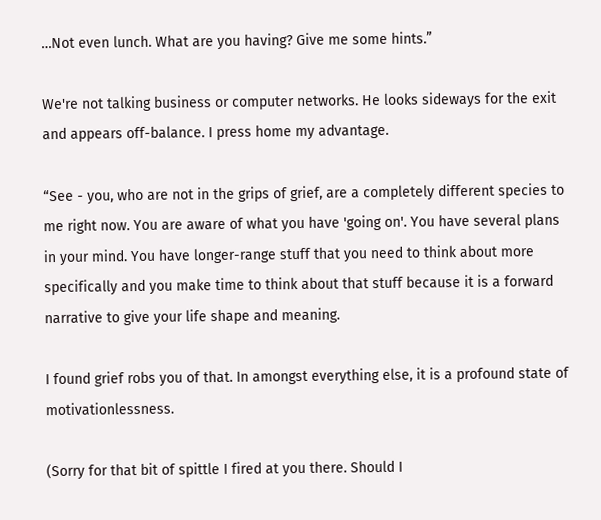…Not even lunch. What are you having? Give me some hints.”

We're not talking business or computer networks. He looks sideways for the exit and appears off-balance. I press home my advantage.

“See - you, who are not in the grips of grief, are a completely different species to me right now. You are aware of what you have 'going on'. You have several plans in your mind. You have longer-range stuff that you need to think about more specifically and you make time to think about that stuff because it is a forward narrative to give your life shape and meaning.

I found grief robs you of that. In amongst everything else, it is a profound state of motivationlessness.

(Sorry for that bit of spittle I fired at you there. Should I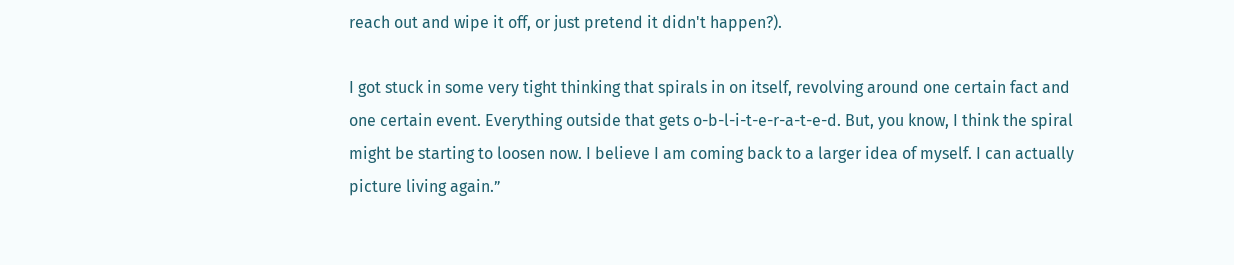reach out and wipe it off, or just pretend it didn't happen?).

I got stuck in some very tight thinking that spirals in on itself, revolving around one certain fact and one certain event. Everything outside that gets o-b-l-i-t-e-r-a-t-e-d. But, you know, I think the spiral might be starting to loosen now. I believe I am coming back to a larger idea of myself. I can actually picture living again.”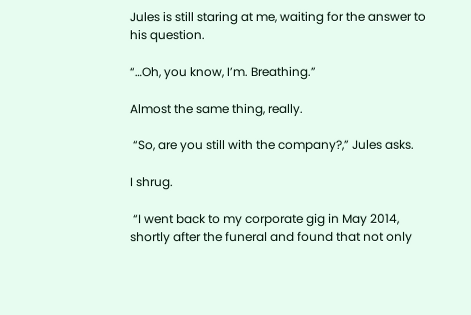Jules is still staring at me, waiting for the answer to his question.

“…Oh, you know, I’m. Breathing.”

Almost the same thing, really.

 “So, are you still with the company?,” Jules asks.

I shrug.

 “I went back to my corporate gig in May 2014, shortly after the funeral and found that not only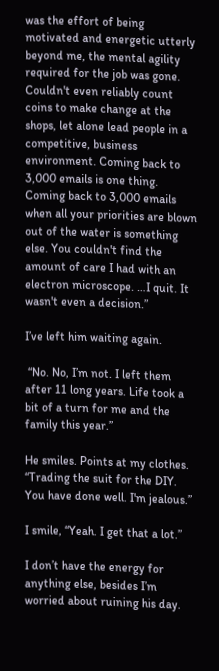was the effort of being motivated and energetic utterly beyond me, the mental agility required for the job was gone. Couldn't even reliably count coins to make change at the shops, let alone lead people in a competitive, business environment. Coming back to 3,000 emails is one thing. Coming back to 3,000 emails when all your priorities are blown out of the water is something else. You couldn't find the amount of care I had with an electron microscope. …I quit. It wasn't even a decision.”

I’ve left him waiting again.

 “No. No, I’m not. I left them after 11 long years. Life took a bit of a turn for me and the family this year.”

He smiles. Points at my clothes. “Trading the suit for the DIY. You have done well. I'm jealous.”

I smile, “Yeah. I get that a lot.”

I don’t have the energy for anything else, besides I’m worried about ruining his day.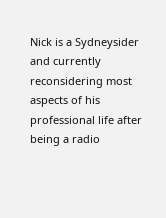Nick is a Sydneysider and currently reconsidering most aspects of his professional life after being a radio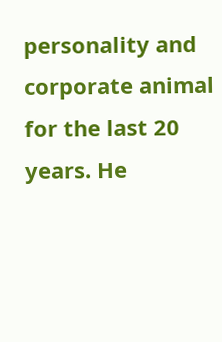personality and corporate animal for the last 20 years. He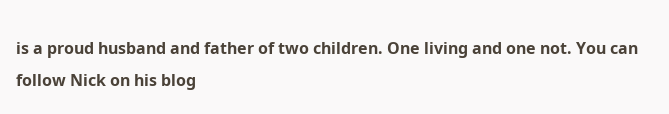is a proud husband and father of two children. One living and one not. You can follow Nick on his blog